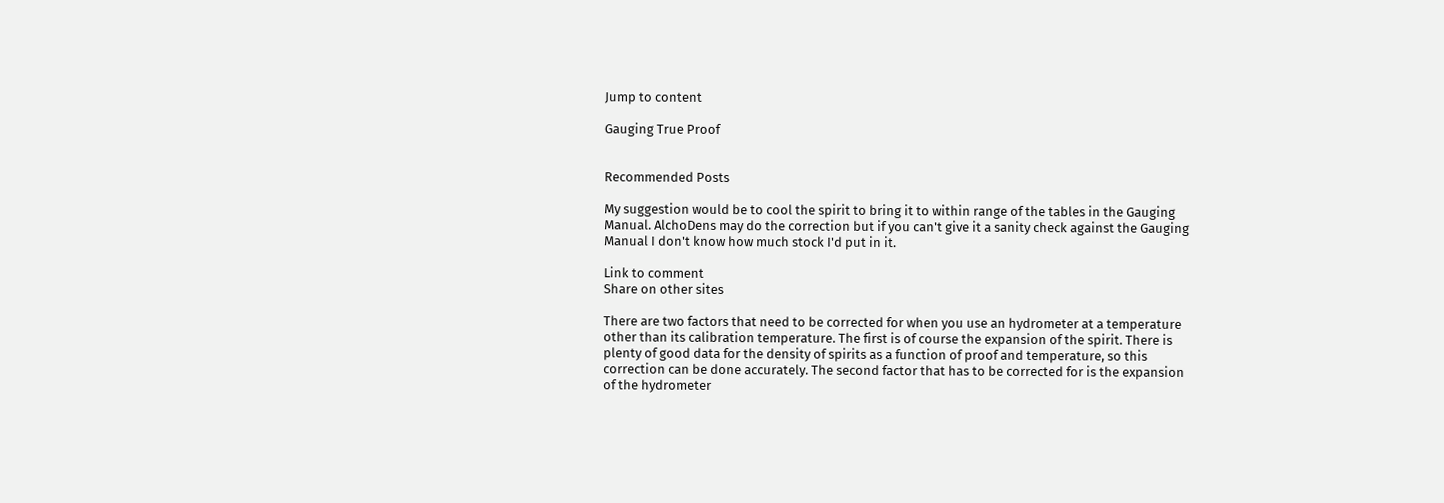Jump to content

Gauging True Proof


Recommended Posts

My suggestion would be to cool the spirit to bring it to within range of the tables in the Gauging Manual. AlchoDens may do the correction but if you can't give it a sanity check against the Gauging Manual I don't know how much stock I'd put in it.

Link to comment
Share on other sites

There are two factors that need to be corrected for when you use an hydrometer at a temperature other than its calibration temperature. The first is of course the expansion of the spirit. There is plenty of good data for the density of spirits as a function of proof and temperature, so this correction can be done accurately. The second factor that has to be corrected for is the expansion of the hydrometer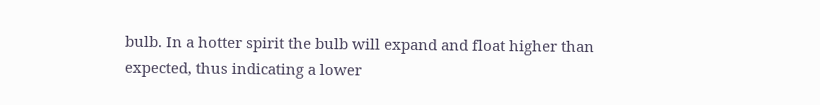bulb. In a hotter spirit the bulb will expand and float higher than expected, thus indicating a lower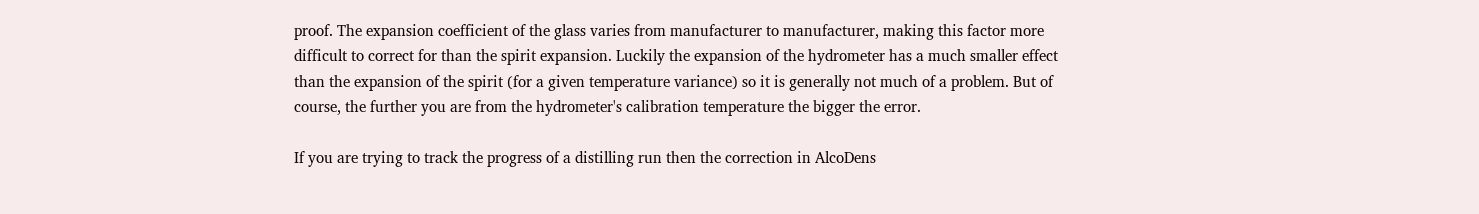proof. The expansion coefficient of the glass varies from manufacturer to manufacturer, making this factor more difficult to correct for than the spirit expansion. Luckily the expansion of the hydrometer has a much smaller effect than the expansion of the spirit (for a given temperature variance) so it is generally not much of a problem. But of course, the further you are from the hydrometer's calibration temperature the bigger the error.

If you are trying to track the progress of a distilling run then the correction in AlcoDens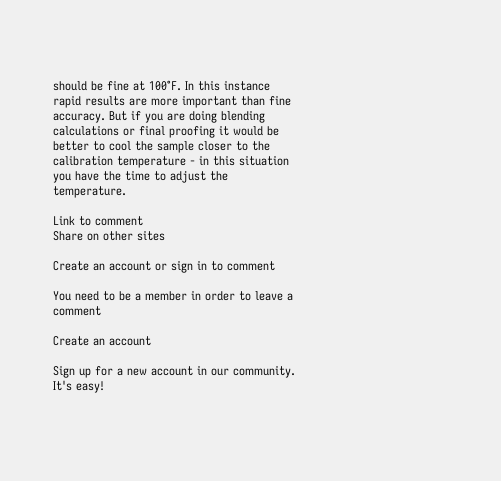should be fine at 100°F. In this instance rapid results are more important than fine accuracy. But if you are doing blending calculations or final proofing it would be better to cool the sample closer to the calibration temperature - in this situation you have the time to adjust the temperature.

Link to comment
Share on other sites

Create an account or sign in to comment

You need to be a member in order to leave a comment

Create an account

Sign up for a new account in our community. It's easy!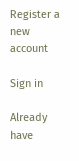Register a new account

Sign in

Already have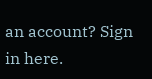an account? Sign in here.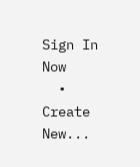Sign In Now
  • Create New...